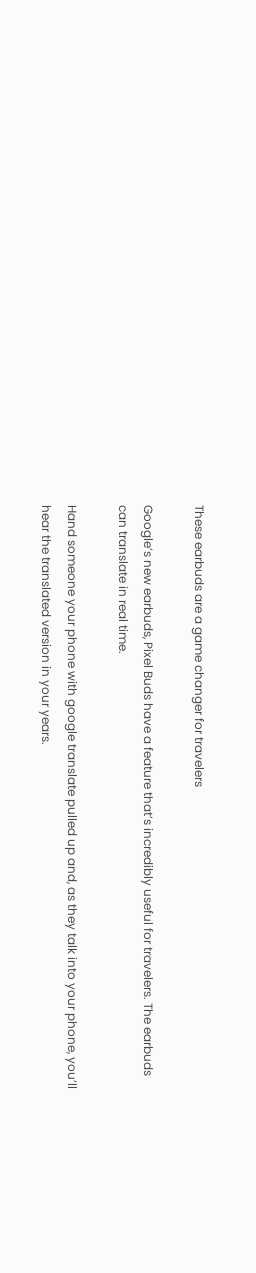These earbuds are a game changer for travelers

Google’s new earbuds, Pixel Buds have a feature that’s incredibly useful for travelers. The earbuds can translate in real time.

Hand someone your phone with google translate pulled up and, as they talk into your phone, you’ll hear the translated version in your years.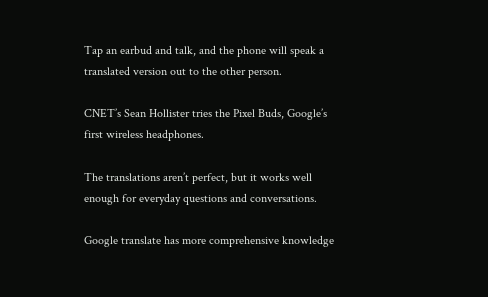Tap an earbud and talk, and the phone will speak a translated version out to the other person.

CNET’s Sean Hollister tries the Pixel Buds, Google’s first wireless headphones.

The translations aren’t perfect, but it works well enough for everyday questions and conversations.

Google translate has more comprehensive knowledge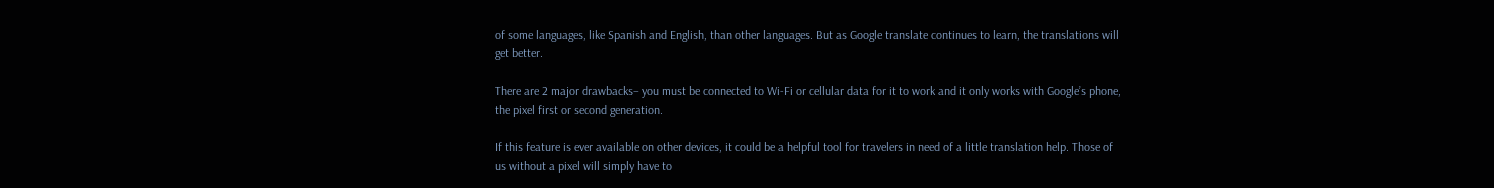of some languages, like Spanish and English, than other languages. But as Google translate continues to learn, the translations will get better.

There are 2 major drawbacks– you must be connected to Wi-Fi or cellular data for it to work and it only works with Google’s phone, the pixel first or second generation.

If this feature is ever available on other devices, it could be a helpful tool for travelers in need of a little translation help. Those of us without a pixel will simply have to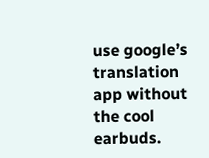use google’s translation app without the cool earbuds.